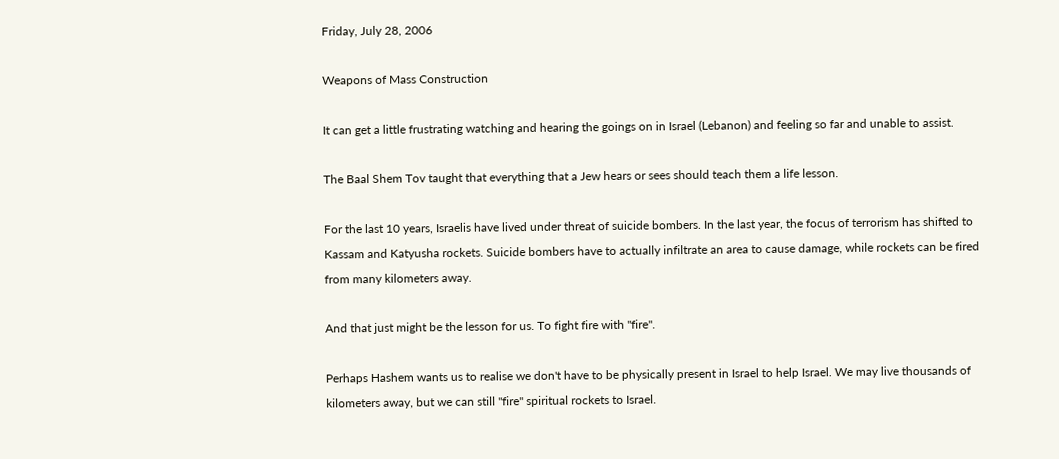Friday, July 28, 2006

Weapons of Mass Construction

It can get a little frustrating watching and hearing the goings on in Israel (Lebanon) and feeling so far and unable to assist.

The Baal Shem Tov taught that everything that a Jew hears or sees should teach them a life lesson.

For the last 10 years, Israelis have lived under threat of suicide bombers. In the last year, the focus of terrorism has shifted to Kassam and Katyusha rockets. Suicide bombers have to actually infiltrate an area to cause damage, while rockets can be fired from many kilometers away.

And that just might be the lesson for us. To fight fire with "fire".

Perhaps Hashem wants us to realise we don't have to be physically present in Israel to help Israel. We may live thousands of kilometers away, but we can still "fire" spiritual rockets to Israel.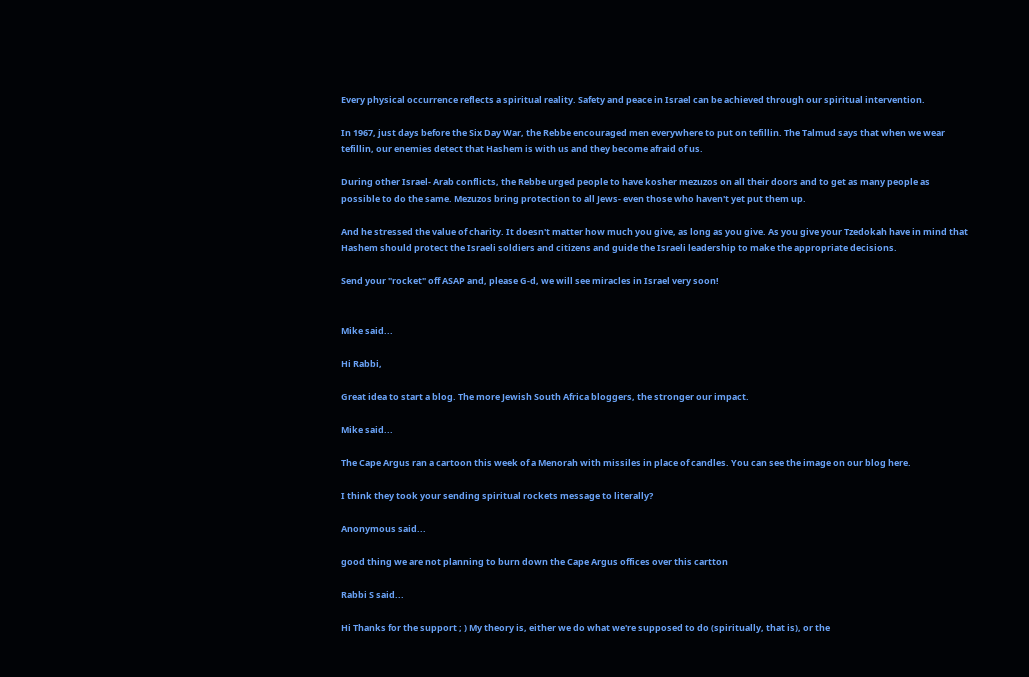Every physical occurrence reflects a spiritual reality. Safety and peace in Israel can be achieved through our spiritual intervention.

In 1967, just days before the Six Day War, the Rebbe encouraged men everywhere to put on tefillin. The Talmud says that when we wear tefillin, our enemies detect that Hashem is with us and they become afraid of us.

During other Israel- Arab conflicts, the Rebbe urged people to have kosher mezuzos on all their doors and to get as many people as possible to do the same. Mezuzos bring protection to all Jews- even those who haven't yet put them up.

And he stressed the value of charity. It doesn't matter how much you give, as long as you give. As you give your Tzedokah have in mind that Hashem should protect the Israeli soldiers and citizens and guide the Israeli leadership to make the appropriate decisions.

Send your "rocket" off ASAP and, please G-d, we will see miracles in Israel very soon!


Mike said...

Hi Rabbi,

Great idea to start a blog. The more Jewish South Africa bloggers, the stronger our impact.

Mike said...

The Cape Argus ran a cartoon this week of a Menorah with missiles in place of candles. You can see the image on our blog here.

I think they took your sending spiritual rockets message to literally?

Anonymous said...

good thing we are not planning to burn down the Cape Argus offices over this cartton

Rabbi S said...

Hi Thanks for the support ; ) My theory is, either we do what we're supposed to do (spiritually, that is), or the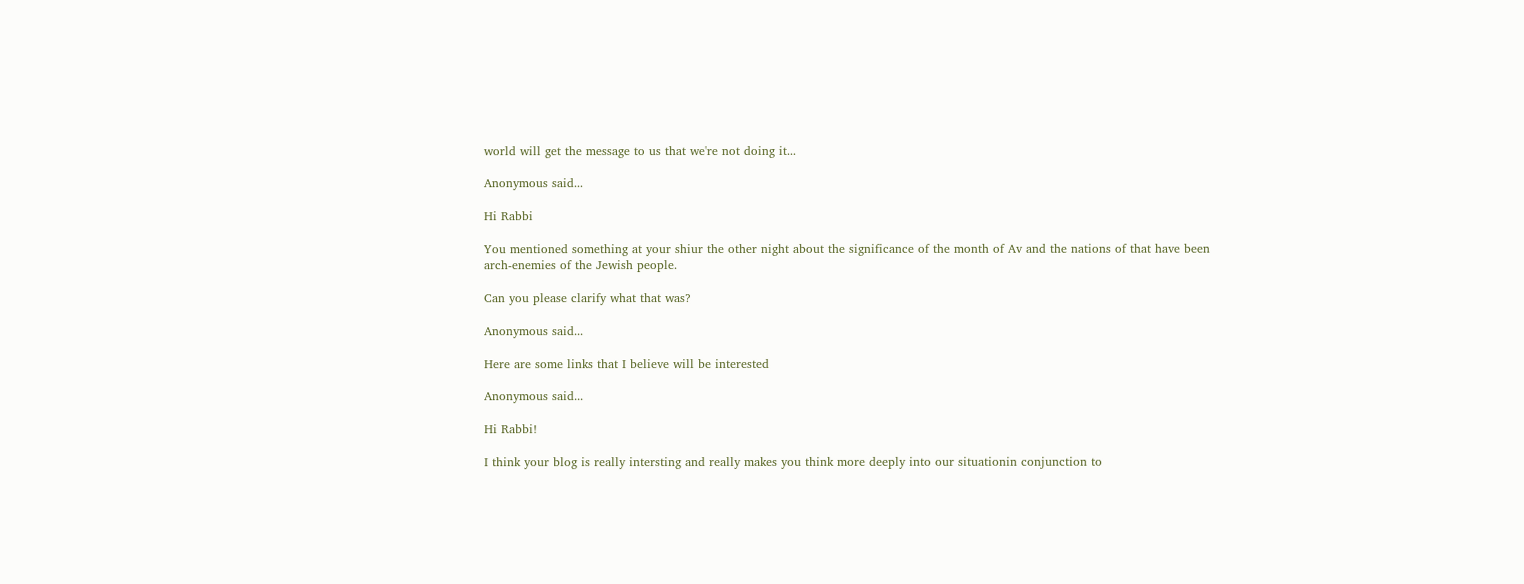world will get the message to us that we're not doing it...

Anonymous said...

Hi Rabbi

You mentioned something at your shiur the other night about the significance of the month of Av and the nations of that have been arch-enemies of the Jewish people.

Can you please clarify what that was?

Anonymous said...

Here are some links that I believe will be interested

Anonymous said...

Hi Rabbi!

I think your blog is really intersting and really makes you think more deeply into our situationin conjunction to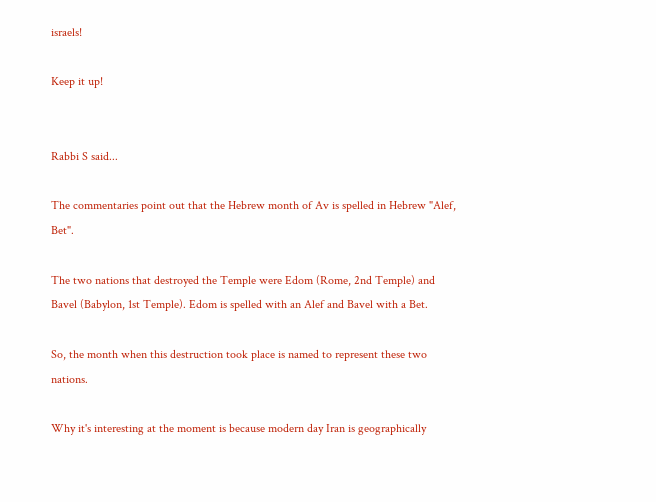israels!

Keep it up!


Rabbi S said...

The commentaries point out that the Hebrew month of Av is spelled in Hebrew "Alef, Bet".

The two nations that destroyed the Temple were Edom (Rome, 2nd Temple) and Bavel (Babylon, 1st Temple). Edom is spelled with an Alef and Bavel with a Bet.

So, the month when this destruction took place is named to represent these two nations.

Why it's interesting at the moment is because modern day Iran is geographically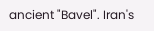ancient "Bavel". Iran's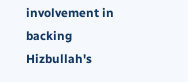involvement in backing Hizbullah's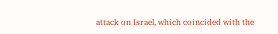attack on Israel, which coincided with the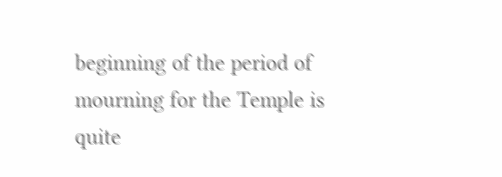beginning of the period of mourning for the Temple is quite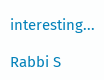interesting...

Rabbi S